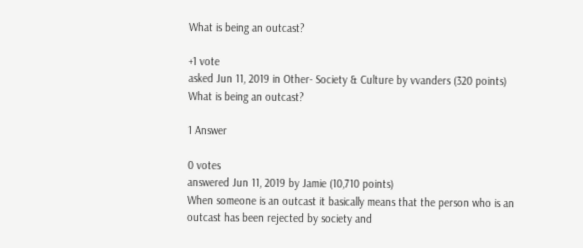What is being an outcast?

+1 vote
asked Jun 11, 2019 in Other- Society & Culture by vvanders (320 points)
What is being an outcast?

1 Answer

0 votes
answered Jun 11, 2019 by Jamie (10,710 points)
When someone is an outcast it basically means that the person who is an outcast has been rejected by society and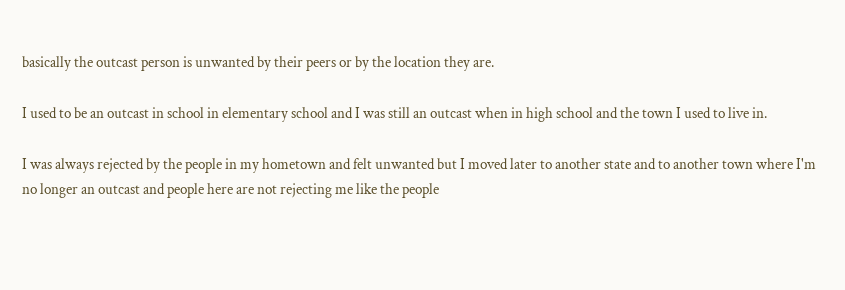basically the outcast person is unwanted by their peers or by the location they are.

I used to be an outcast in school in elementary school and I was still an outcast when in high school and the town I used to live in.

I was always rejected by the people in my hometown and felt unwanted but I moved later to another state and to another town where I'm no longer an outcast and people here are not rejecting me like the people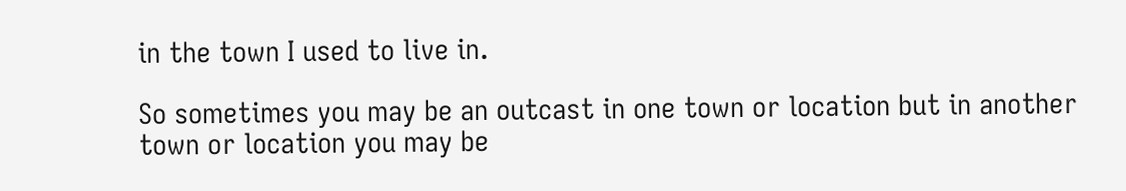in the town I used to live in.

So sometimes you may be an outcast in one town or location but in another town or location you may be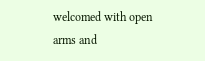welcomed with open arms and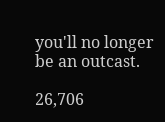you'll no longer be an outcast.

26,706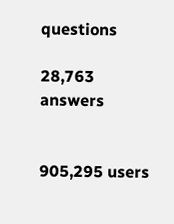questions

28,763 answers


905,295 users